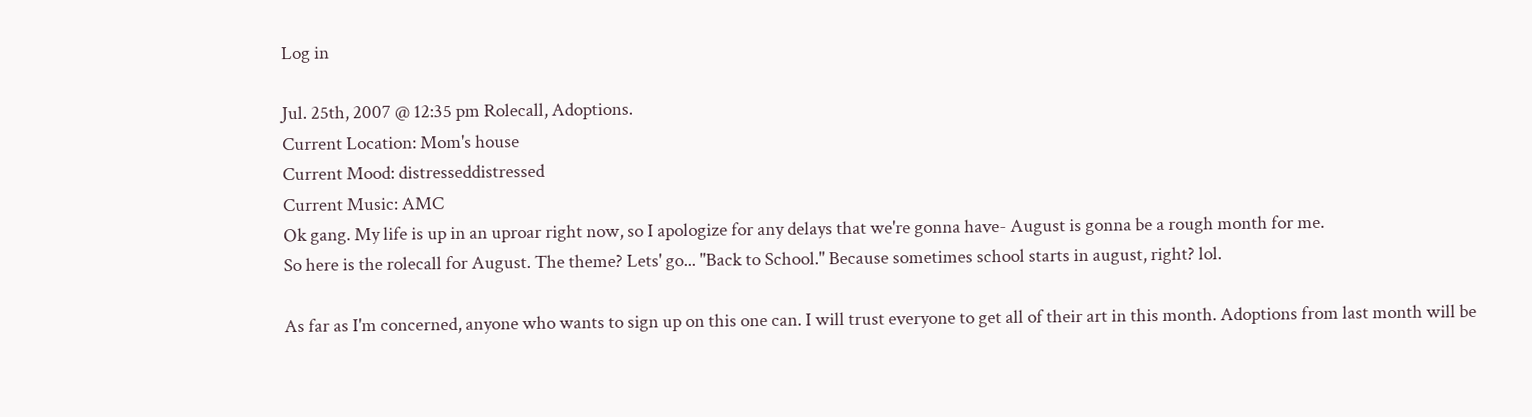Log in

Jul. 25th, 2007 @ 12:35 pm Rolecall, Adoptions.
Current Location: Mom's house
Current Mood: distresseddistressed
Current Music: AMC
Ok gang. My life is up in an uproar right now, so I apologize for any delays that we're gonna have- August is gonna be a rough month for me.
So here is the rolecall for August. The theme? Lets' go... "Back to School." Because sometimes school starts in august, right? lol.

As far as I'm concerned, anyone who wants to sign up on this one can. I will trust everyone to get all of their art in this month. Adoptions from last month will be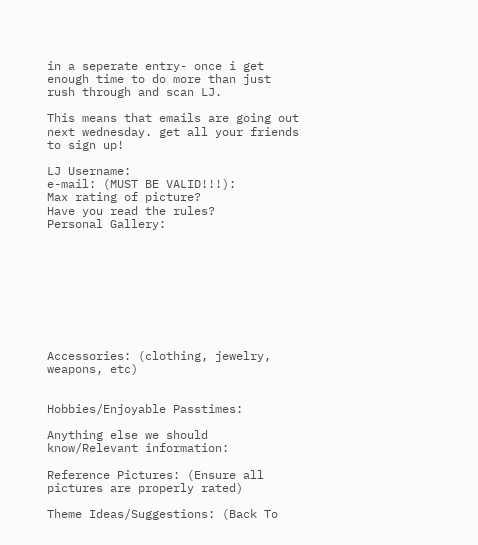in a seperate entry- once i get enough time to do more than just rush through and scan LJ.

This means that emails are going out next wednesday. get all your friends to sign up!

LJ Username:
e-mail: (MUST BE VALID!!!):
Max rating of picture?
Have you read the rules?
Personal Gallery:









Accessories: (clothing, jewelry, weapons, etc)


Hobbies/Enjoyable Passtimes:

Anything else we should know/Relevant information:

Reference Pictures: (Ensure all pictures are properly rated)

Theme Ideas/Suggestions: (Back To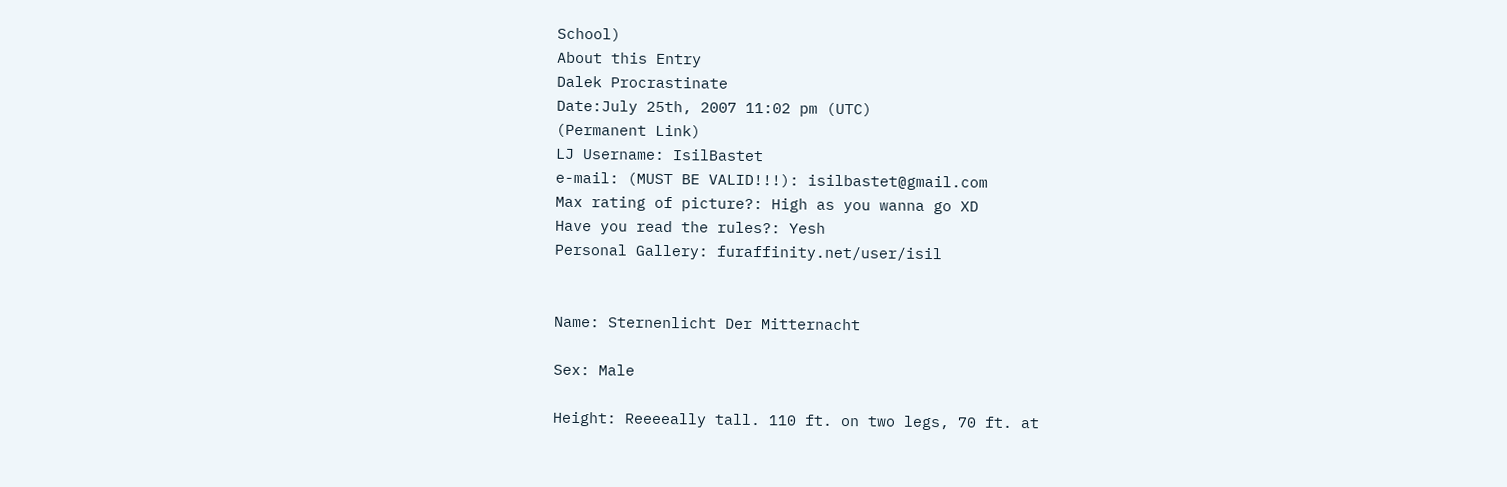School)
About this Entry
Dalek Procrastinate
Date:July 25th, 2007 11:02 pm (UTC)
(Permanent Link)
LJ Username: IsilBastet
e-mail: (MUST BE VALID!!!): isilbastet@gmail.com
Max rating of picture?: High as you wanna go XD
Have you read the rules?: Yesh
Personal Gallery: furaffinity.net/user/isil


Name: Sternenlicht Der Mitternacht

Sex: Male

Height: Reeeeally tall. 110 ft. on two legs, 70 ft. at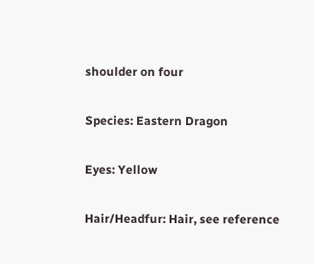shoulder on four

Species: Eastern Dragon

Eyes: Yellow

Hair/Headfur: Hair, see reference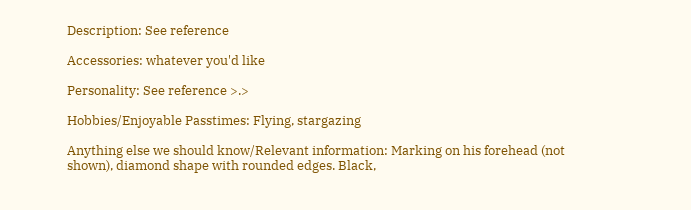Description: See reference

Accessories: whatever you'd like

Personality: See reference >.>

Hobbies/Enjoyable Passtimes: Flying, stargazing

Anything else we should know/Relevant information: Marking on his forehead (not shown), diamond shape with rounded edges. Black,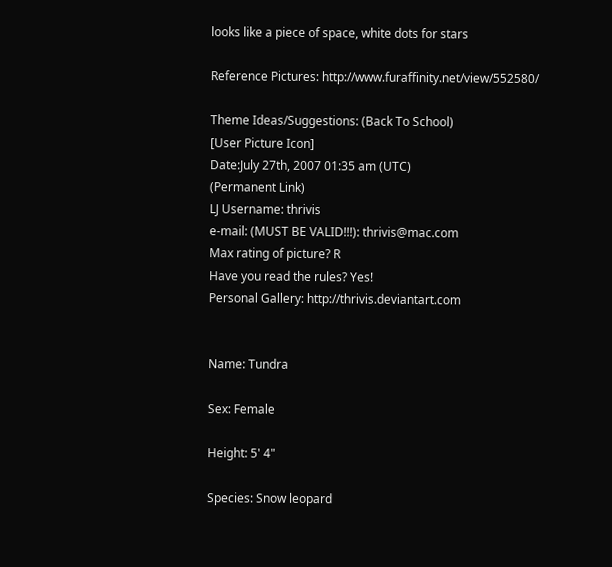looks like a piece of space, white dots for stars

Reference Pictures: http://www.furaffinity.net/view/552580/

Theme Ideas/Suggestions: (Back To School)
[User Picture Icon]
Date:July 27th, 2007 01:35 am (UTC)
(Permanent Link)
LJ Username: thrivis
e-mail: (MUST BE VALID!!!): thrivis@mac.com
Max rating of picture? R
Have you read the rules? Yes!
Personal Gallery: http://thrivis.deviantart.com


Name: Tundra

Sex: Female

Height: 5' 4"

Species: Snow leopard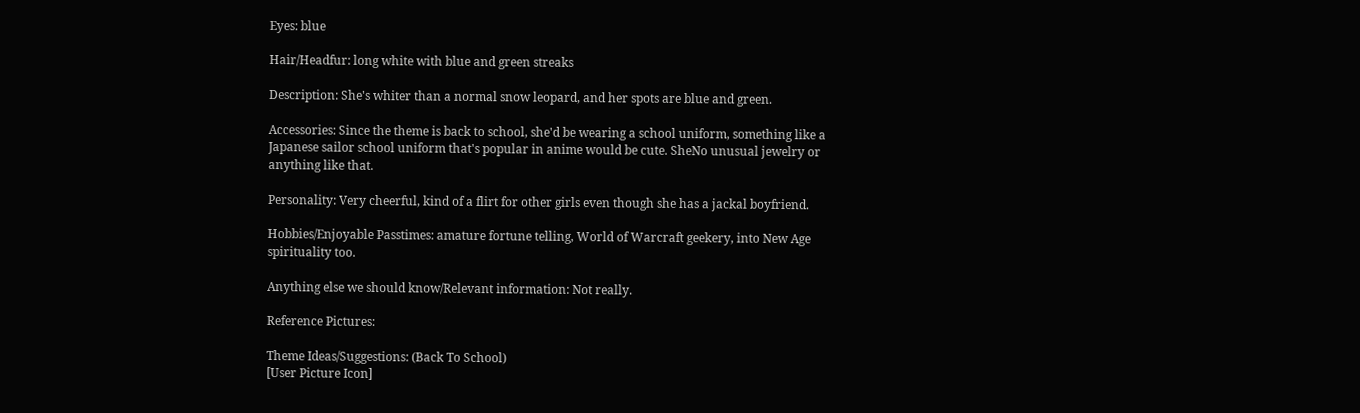Eyes: blue

Hair/Headfur: long white with blue and green streaks

Description: She's whiter than a normal snow leopard, and her spots are blue and green.

Accessories: Since the theme is back to school, she'd be wearing a school uniform, something like a Japanese sailor school uniform that's popular in anime would be cute. SheNo unusual jewelry or anything like that.

Personality: Very cheerful, kind of a flirt for other girls even though she has a jackal boyfriend.

Hobbies/Enjoyable Passtimes: amature fortune telling, World of Warcraft geekery, into New Age spirituality too.

Anything else we should know/Relevant information: Not really.

Reference Pictures:

Theme Ideas/Suggestions: (Back To School)
[User Picture Icon]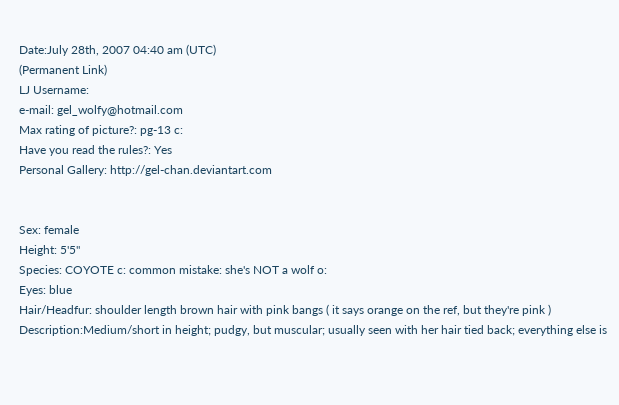Date:July 28th, 2007 04:40 am (UTC)
(Permanent Link)
LJ Username:
e-mail: gel_wolfy@hotmail.com
Max rating of picture?: pg-13 c:
Have you read the rules?: Yes
Personal Gallery: http://gel-chan.deviantart.com


Sex: female
Height: 5'5"
Species: COYOTE c: common mistake: she's NOT a wolf o:
Eyes: blue
Hair/Headfur: shoulder length brown hair with pink bangs ( it says orange on the ref, but they're pink )
Description:Medium/short in height; pudgy, but muscular; usually seen with her hair tied back; everything else is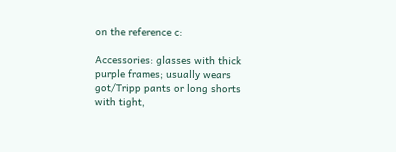on the reference c:

Accessories: glasses with thick purple frames; usually wears got/Tripp pants or long shorts with tight,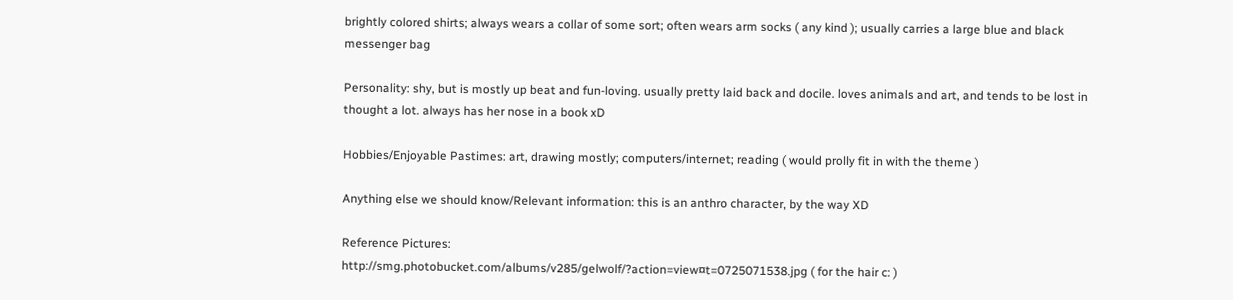brightly colored shirts; always wears a collar of some sort; often wears arm socks ( any kind ); usually carries a large blue and black messenger bag

Personality: shy, but is mostly up beat and fun-loving. usually pretty laid back and docile. loves animals and art, and tends to be lost in thought a lot. always has her nose in a book xD

Hobbies/Enjoyable Pastimes: art, drawing mostly; computers/internet; reading ( would prolly fit in with the theme )

Anything else we should know/Relevant information: this is an anthro character, by the way XD

Reference Pictures:
http://smg.photobucket.com/albums/v285/gelwolf/?action=view¤t=0725071538.jpg ( for the hair c: )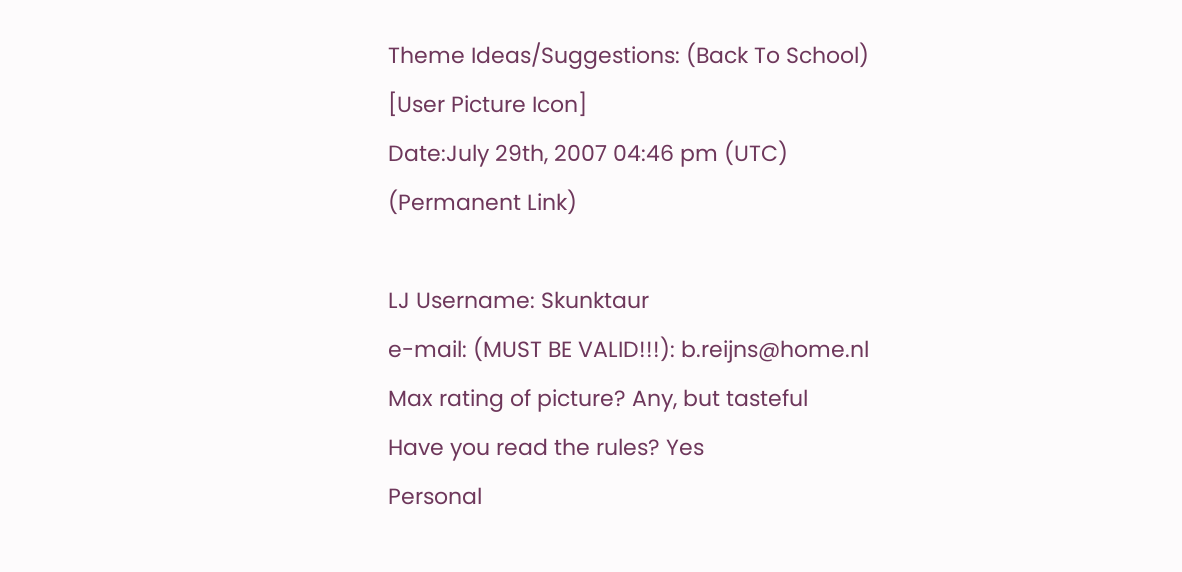Theme Ideas/Suggestions: (Back To School)
[User Picture Icon]
Date:July 29th, 2007 04:46 pm (UTC)
(Permanent Link)

LJ Username: Skunktaur
e-mail: (MUST BE VALID!!!): b.reijns@home.nl
Max rating of picture? Any, but tasteful
Have you read the rules? Yes
Personal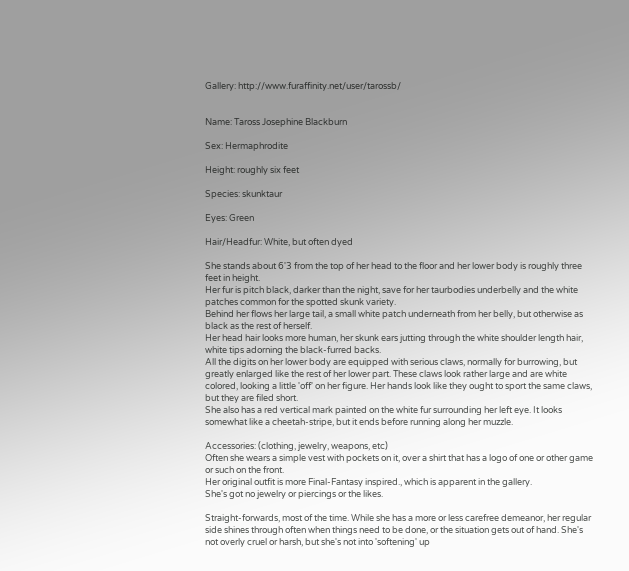Gallery: http://www.furaffinity.net/user/tarossb/


Name: Taross Josephine Blackburn

Sex: Hermaphrodite

Height: roughly six feet

Species: skunktaur

Eyes: Green

Hair/Headfur: White, but often dyed

She stands about 6'3 from the top of her head to the floor and her lower body is roughly three feet in height.
Her fur is pitch black, darker than the night, save for her taurbodies underbelly and the white patches common for the spotted skunk variety.
Behind her flows her large tail, a small white patch underneath from her belly, but otherwise as black as the rest of herself.
Her head hair looks more human, her skunk ears jutting through the white shoulder length hair, white tips adorning the black-furred backs.
All the digits on her lower body are equipped with serious claws, normally for burrowing, but greatly enlarged like the rest of her lower part. These claws look rather large and are white colored, looking a little 'off' on her figure. Her hands look like they ought to sport the same claws, but they are filed short.
She also has a red vertical mark painted on the white fur surrounding her left eye. It looks somewhat like a cheetah-stripe, but it ends before running along her muzzle.

Accessories: (clothing, jewelry, weapons, etc)
Often she wears a simple vest with pockets on it, over a shirt that has a logo of one or other game or such on the front.
Her original outfit is more Final-Fantasy inspired., which is apparent in the gallery.
She's got no jewelry or piercings or the likes.

Straight-forwards, most of the time. While she has a more or less carefree demeanor, her regular side shines through often when things need to be done, or the situation gets out of hand. She's not overly cruel or harsh, but she's not into 'softening' up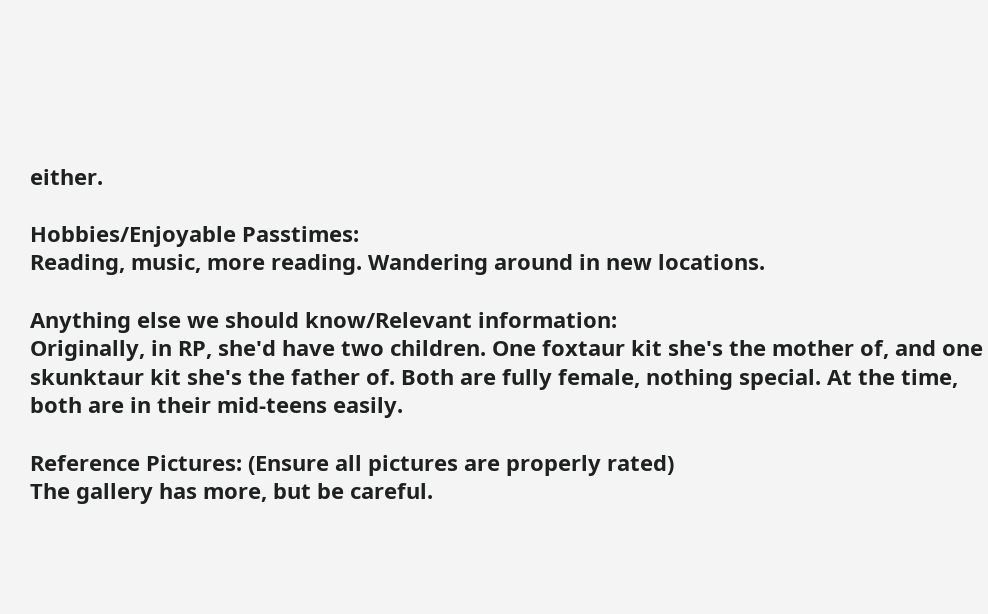either.

Hobbies/Enjoyable Passtimes:
Reading, music, more reading. Wandering around in new locations.

Anything else we should know/Relevant information:
Originally, in RP, she'd have two children. One foxtaur kit she's the mother of, and one skunktaur kit she's the father of. Both are fully female, nothing special. At the time, both are in their mid-teens easily.

Reference Pictures: (Ensure all pictures are properly rated)
The gallery has more, but be careful.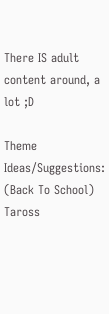There IS adult content around, a lot ;D

Theme Ideas/Suggestions: (Back To School)
Taross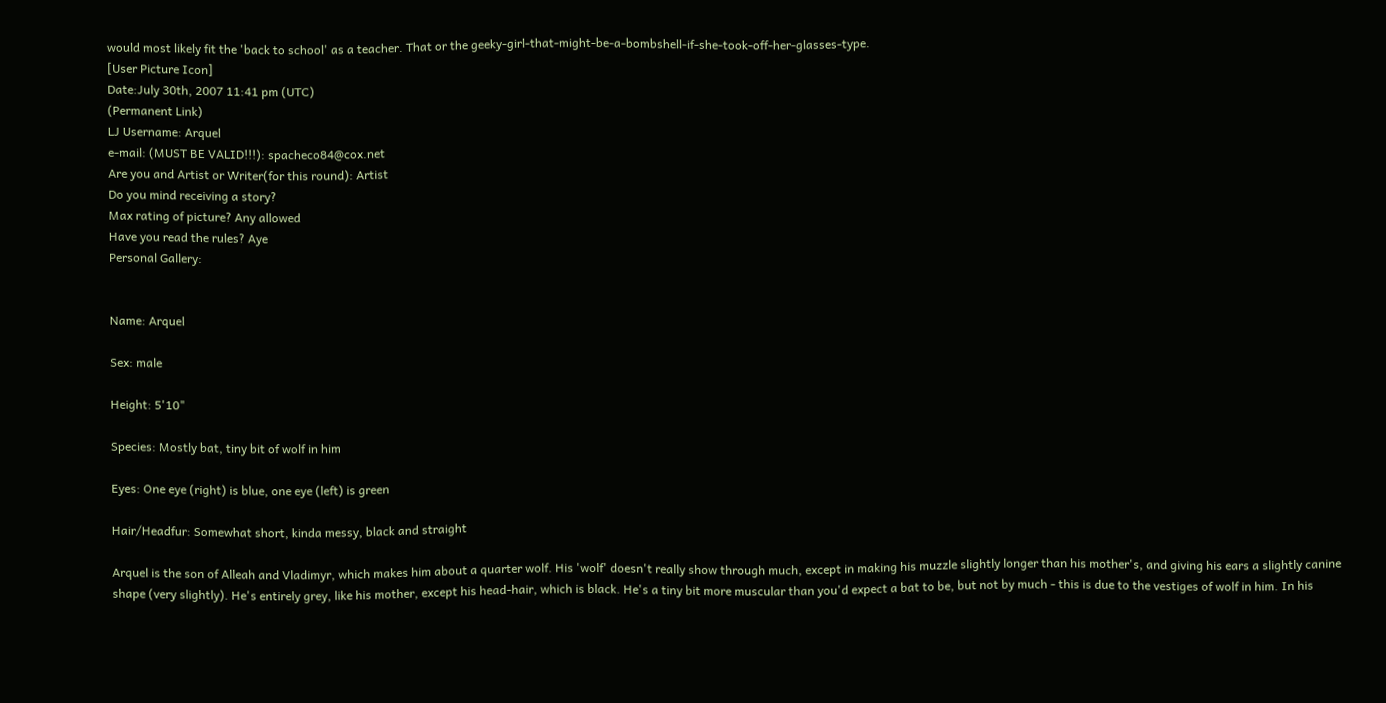would most likely fit the 'back to school' as a teacher. That or the geeky-girl-that-might-be-a-bombshell-if-she-took-off-her-glasses-type.
[User Picture Icon]
Date:July 30th, 2007 11:41 pm (UTC)
(Permanent Link)
LJ Username: Arquel
e-mail: (MUST BE VALID!!!): spacheco84@cox.net
Are you and Artist or Writer(for this round): Artist
Do you mind receiving a story?
Max rating of picture? Any allowed
Have you read the rules? Aye
Personal Gallery:


Name: Arquel

Sex: male

Height: 5'10"

Species: Mostly bat, tiny bit of wolf in him

Eyes: One eye (right) is blue, one eye (left) is green

Hair/Headfur: Somewhat short, kinda messy, black and straight

Arquel is the son of Alleah and Vladimyr, which makes him about a quarter wolf. His 'wolf' doesn't really show through much, except in making his muzzle slightly longer than his mother's, and giving his ears a slightly canine shape (very slightly). He's entirely grey, like his mother, except his head-hair, which is black. He's a tiny bit more muscular than you'd expect a bat to be, but not by much - this is due to the vestiges of wolf in him. In his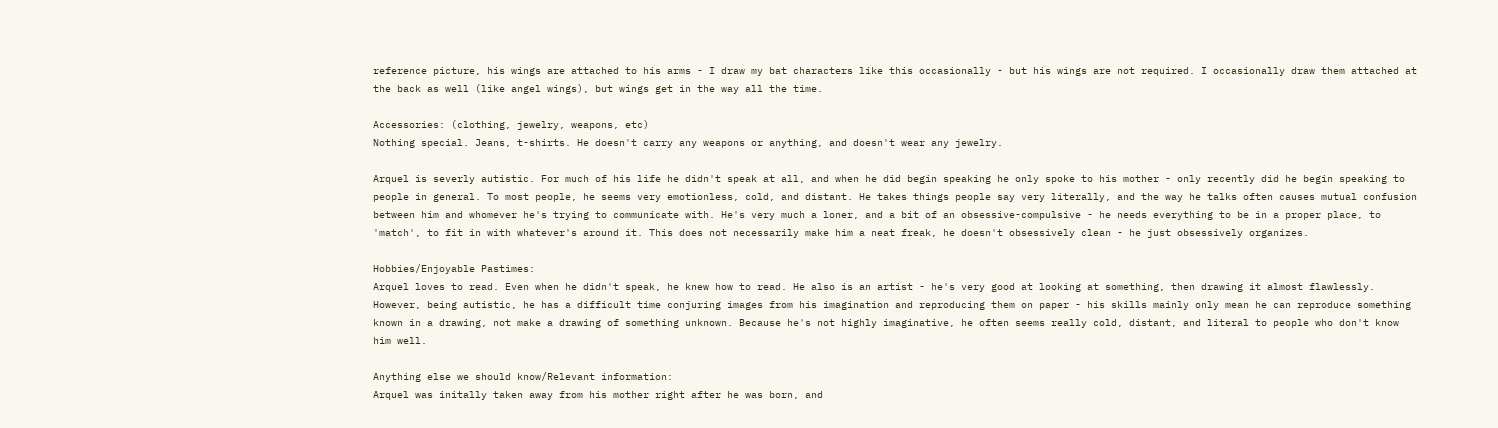reference picture, his wings are attached to his arms - I draw my bat characters like this occasionally - but his wings are not required. I occasionally draw them attached at the back as well (like angel wings), but wings get in the way all the time.

Accessories: (clothing, jewelry, weapons, etc)
Nothing special. Jeans, t-shirts. He doesn't carry any weapons or anything, and doesn't wear any jewelry.

Arquel is severly autistic. For much of his life he didn't speak at all, and when he did begin speaking he only spoke to his mother - only recently did he begin speaking to people in general. To most people, he seems very emotionless, cold, and distant. He takes things people say very literally, and the way he talks often causes mutual confusion between him and whomever he's trying to communicate with. He's very much a loner, and a bit of an obsessive-compulsive - he needs everything to be in a proper place, to 'match', to fit in with whatever's around it. This does not necessarily make him a neat freak, he doesn't obsessively clean - he just obsessively organizes.

Hobbies/Enjoyable Pastimes:
Arquel loves to read. Even when he didn't speak, he knew how to read. He also is an artist - he's very good at looking at something, then drawing it almost flawlessly. However, being autistic, he has a difficult time conjuring images from his imagination and reproducing them on paper - his skills mainly only mean he can reproduce something known in a drawing, not make a drawing of something unknown. Because he's not highly imaginative, he often seems really cold, distant, and literal to people who don't know him well.

Anything else we should know/Relevant information:
Arquel was initally taken away from his mother right after he was born, and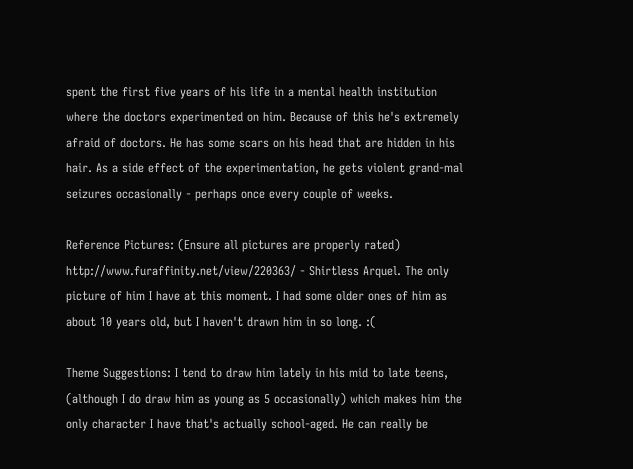spent the first five years of his life in a mental health institution where the doctors experimented on him. Because of this he's extremely afraid of doctors. He has some scars on his head that are hidden in his hair. As a side effect of the experimentation, he gets violent grand-mal seizures occasionally - perhaps once every couple of weeks.

Reference Pictures: (Ensure all pictures are properly rated)
http://www.furaffinity.net/view/220363/ - Shirtless Arquel. The only picture of him I have at this moment. I had some older ones of him as about 10 years old, but I haven't drawn him in so long. :(

Theme Suggestions: I tend to draw him lately in his mid to late teens, (although I do draw him as young as 5 occasionally) which makes him the only character I have that's actually school-aged. He can really be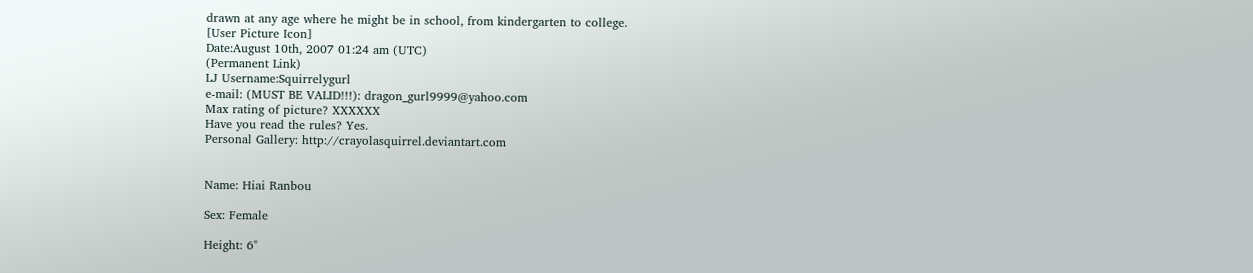drawn at any age where he might be in school, from kindergarten to college.
[User Picture Icon]
Date:August 10th, 2007 01:24 am (UTC)
(Permanent Link)
LJ Username:Squirrelygurl
e-mail: (MUST BE VALID!!!): dragon_gurl9999@yahoo.com
Max rating of picture? XXXXXX
Have you read the rules? Yes.
Personal Gallery: http://crayolasquirrel.deviantart.com


Name: Hiai Ranbou

Sex: Female

Height: 6"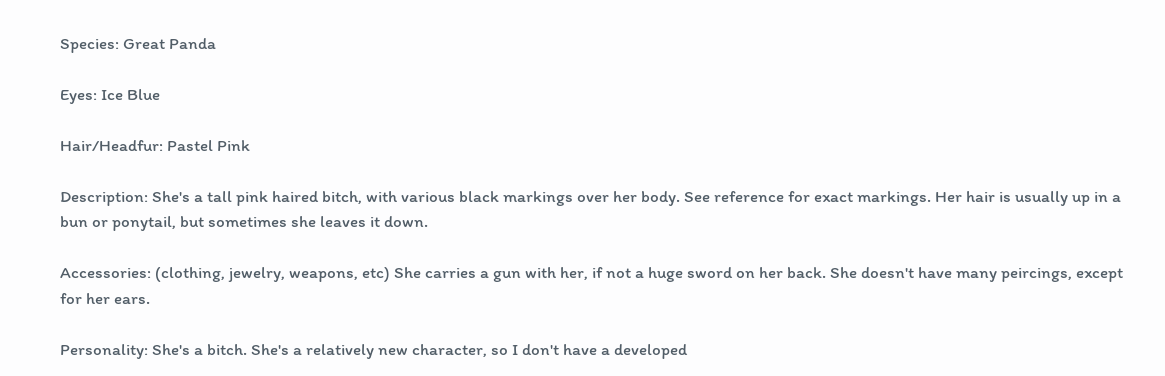Species: Great Panda

Eyes: Ice Blue

Hair/Headfur: Pastel Pink

Description: She's a tall pink haired bitch, with various black markings over her body. See reference for exact markings. Her hair is usually up in a bun or ponytail, but sometimes she leaves it down.

Accessories: (clothing, jewelry, weapons, etc) She carries a gun with her, if not a huge sword on her back. She doesn't have many peircings, except for her ears.

Personality: She's a bitch. She's a relatively new character, so I don't have a developed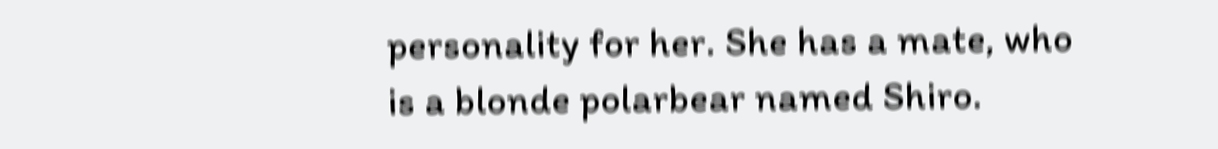personality for her. She has a mate, who is a blonde polarbear named Shiro.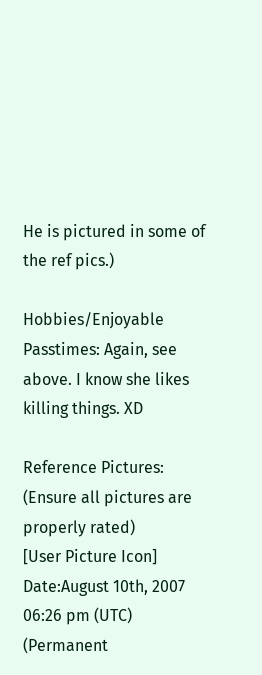He is pictured in some of the ref pics.)

Hobbies/Enjoyable Passtimes: Again, see above. I know she likes killing things. XD

Reference Pictures: (Ensure all pictures are properly rated)
[User Picture Icon]
Date:August 10th, 2007 06:26 pm (UTC)
(Permanent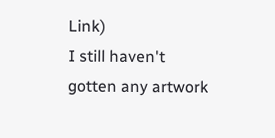Link)
I still haven't gotten any artwork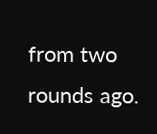from two rounds ago.